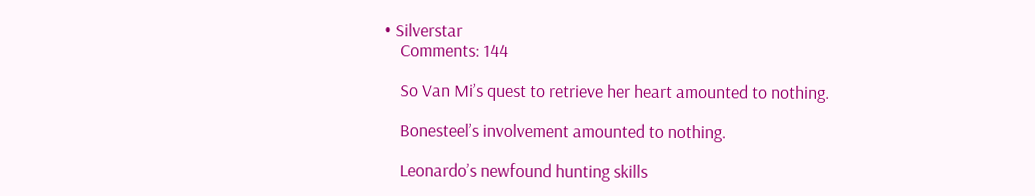• Silverstar
    Comments: 144

    So Van Mi’s quest to retrieve her heart amounted to nothing.

    Bonesteel’s involvement amounted to nothing.

    Leonardo’s newfound hunting skills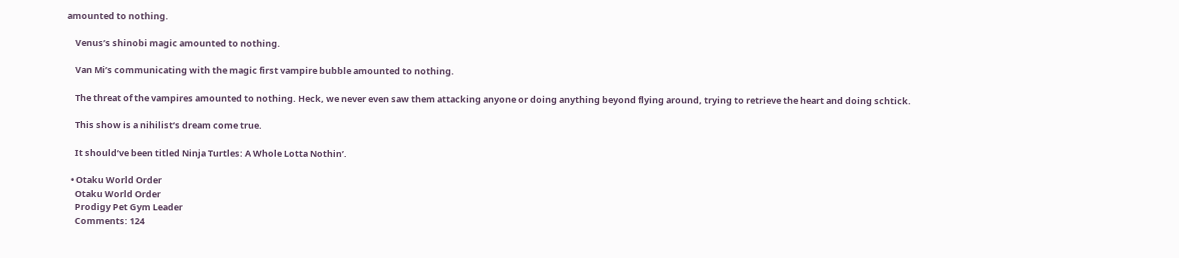amounted to nothing.

    Venus’s shinobi magic amounted to nothing.

    Van Mi’s communicating with the magic first vampire bubble amounted to nothing.

    The threat of the vampires amounted to nothing. Heck, we never even saw them attacking anyone or doing anything beyond flying around, trying to retrieve the heart and doing schtick.

    This show is a nihilist’s dream come true.

    It should’ve been titled Ninja Turtles: A Whole Lotta Nothin’.

  • Otaku World Order
    Otaku World Order
    Prodigy Pet Gym Leader
    Comments: 124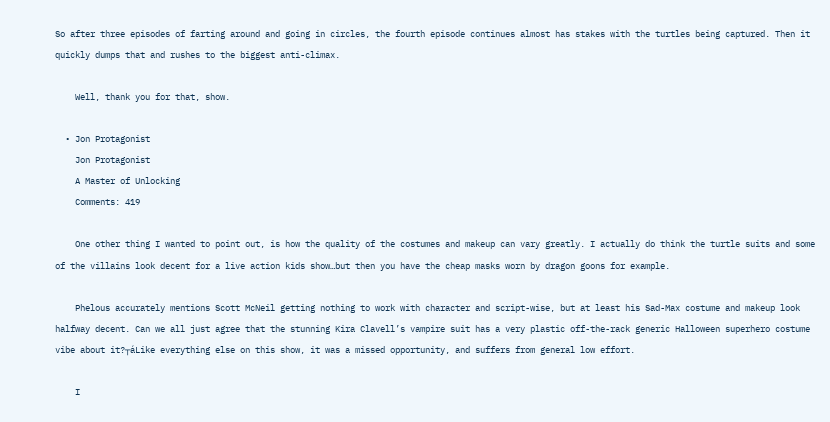So after three episodes of farting around and going in circles, the fourth episode continues almost has stakes with the turtles being captured. Then it quickly dumps that and rushes to the biggest anti-climax.

    Well, thank you for that, show.

  • Jon Protagonist
    Jon Protagonist
    A Master of Unlocking
    Comments: 419

    One other thing I wanted to point out, is how the quality of the costumes and makeup can vary greatly. I actually do think the turtle suits and some of the villains look decent for a live action kids show…but then you have the cheap masks worn by dragon goons for example.

    Phelous accurately mentions Scott McNeil getting nothing to work with character and script-wise, but at least his Sad-Max costume and makeup look halfway decent. Can we all just agree that the stunning Kira Clavell’s vampire suit has a very plastic off-the-rack generic Halloween superhero costume vibe about it?┬áLike everything else on this show, it was a missed opportunity, and suffers from general low effort.

    I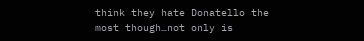think they hate Donatello the most though…not only is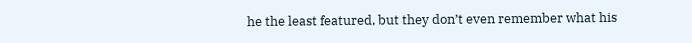he the least featured, but they don’t even remember what his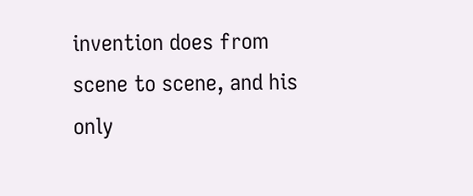invention does from scene to scene, and his only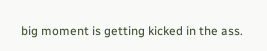big moment is getting kicked in the ass.